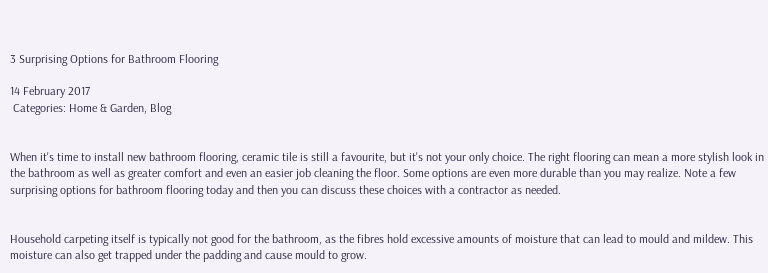3 Surprising Options for Bathroom Flooring

14 February 2017
 Categories: Home & Garden, Blog


When it's time to install new bathroom flooring, ceramic tile is still a favourite, but it's not your only choice. The right flooring can mean a more stylish look in the bathroom as well as greater comfort and even an easier job cleaning the floor. Some options are even more durable than you may realize. Note a few surprising options for bathroom flooring today and then you can discuss these choices with a contractor as needed.


Household carpeting itself is typically not good for the bathroom, as the fibres hold excessive amounts of moisture that can lead to mould and mildew. This moisture can also get trapped under the padding and cause mould to grow.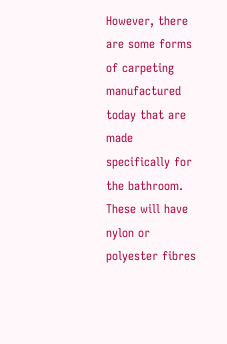However, there are some forms of carpeting manufactured today that are made specifically for the bathroom. These will have nylon or polyester fibres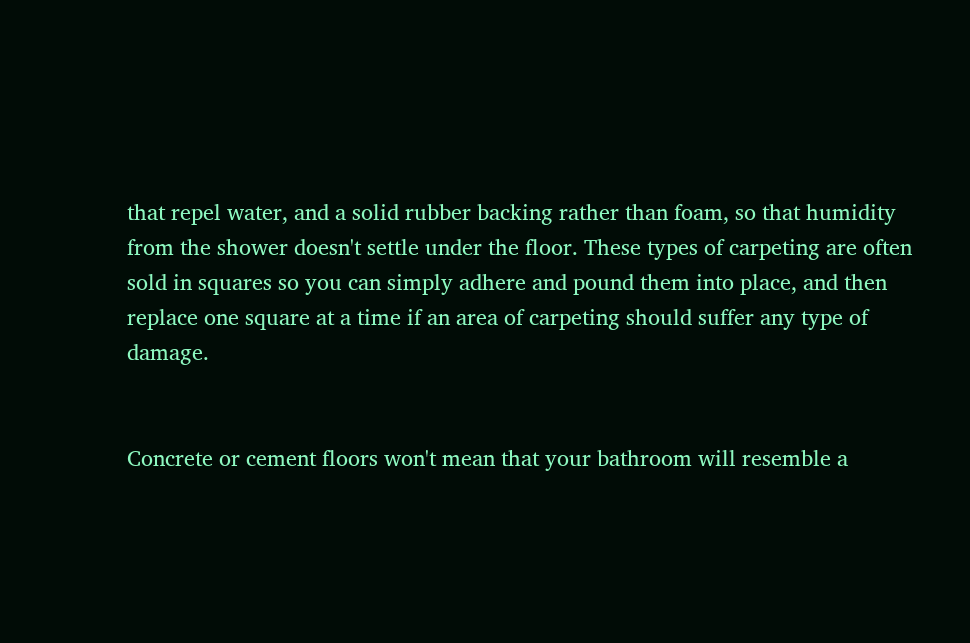that repel water, and a solid rubber backing rather than foam, so that humidity from the shower doesn't settle under the floor. These types of carpeting are often sold in squares so you can simply adhere and pound them into place, and then replace one square at a time if an area of carpeting should suffer any type of damage.


Concrete or cement floors won't mean that your bathroom will resemble a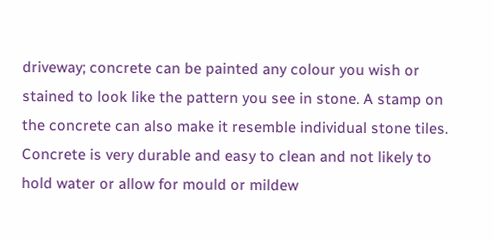driveway; concrete can be painted any colour you wish or stained to look like the pattern you see in stone. A stamp on the concrete can also make it resemble individual stone tiles. Concrete is very durable and easy to clean and not likely to hold water or allow for mould or mildew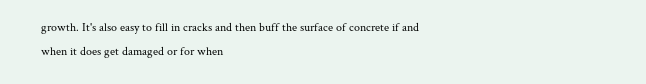growth. It's also easy to fill in cracks and then buff the surface of concrete if and when it does get damaged or for when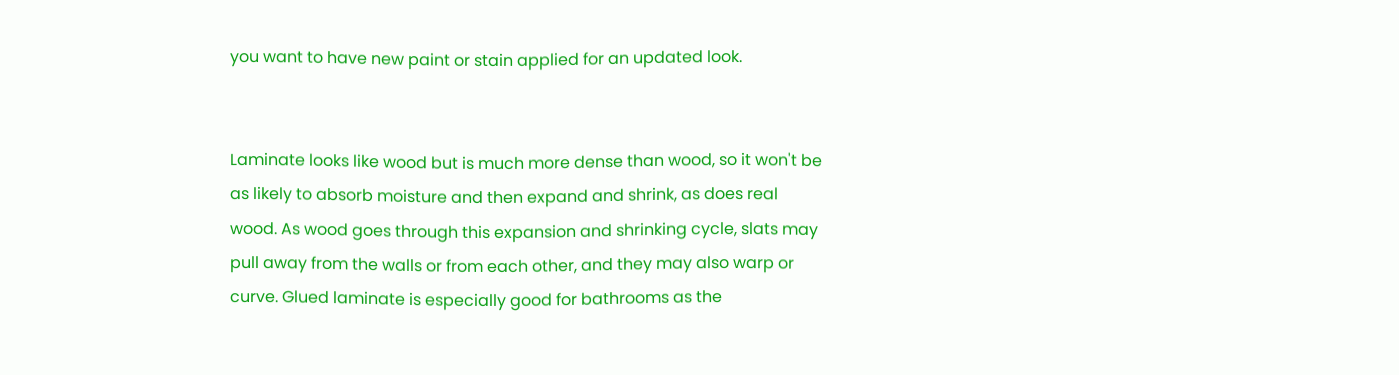you want to have new paint or stain applied for an updated look.


Laminate looks like wood but is much more dense than wood, so it won't be as likely to absorb moisture and then expand and shrink, as does real wood. As wood goes through this expansion and shrinking cycle, slats may pull away from the walls or from each other, and they may also warp or curve. Glued laminate is especially good for bathrooms as the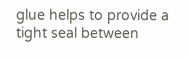glue helps to provide a tight seal between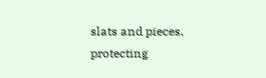slats and pieces, protecting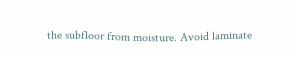the subfloor from moisture. Avoid laminate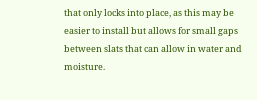that only locks into place, as this may be easier to install but allows for small gaps between slats that can allow in water and moisture.